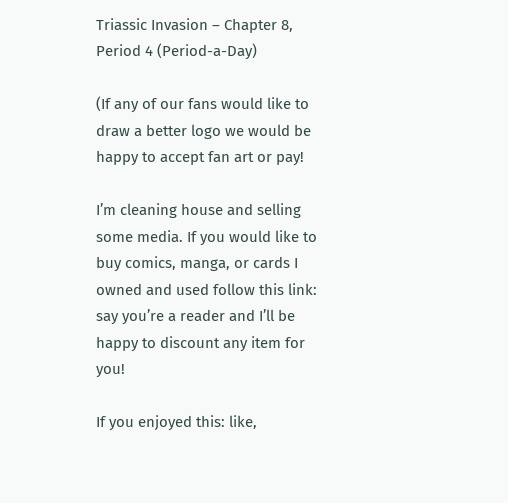Triassic Invasion – Chapter 8, Period 4 (Period-a-Day)

(If any of our fans would like to draw a better logo we would be happy to accept fan art or pay!

I’m cleaning house and selling some media. If you would like to buy comics, manga, or cards I owned and used follow this link: say you’re a reader and I’ll be happy to discount any item for you!

If you enjoyed this: like,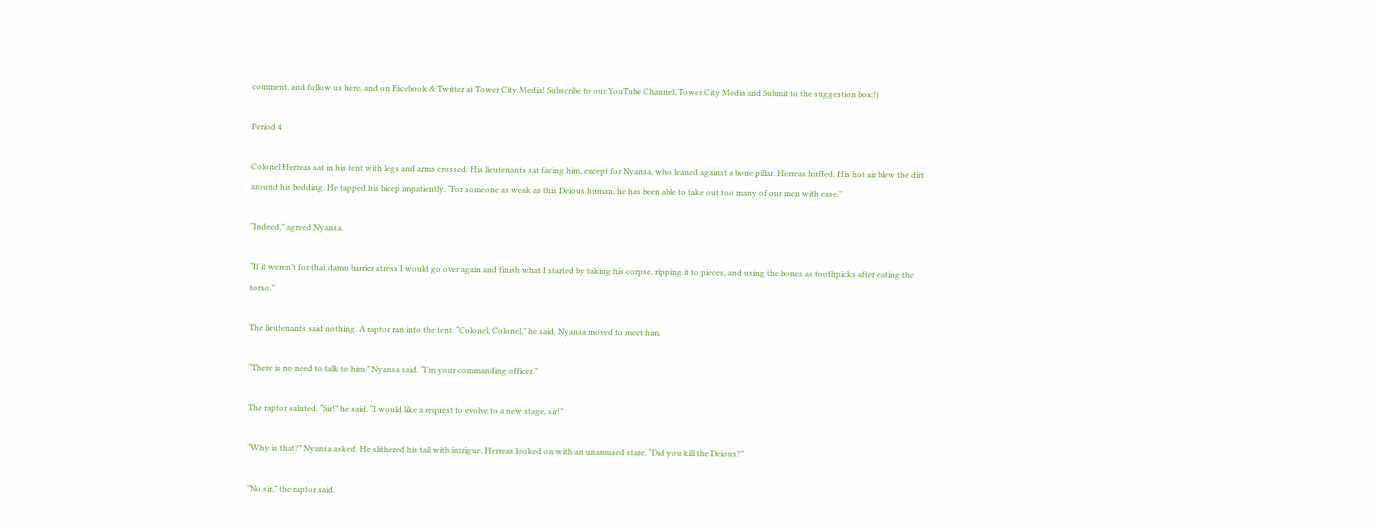comment, and follow us here, and on Facebook & Twitter at Tower City Media! Subscribe to our YouTube Channel, Tower City Media and Submit to the suggestion box:!)

Period 4

Colonel Herreas sat in his tent with legs and arms crossed. His lieutenants sat facing him, except for Nyansa, who leaned against a bone pillar. Herreas huffed. His hot air blew the dirt around his bedding. He tapped his bicep impatiently. “For someone as weak as this Deious human, he has been able to take out too many of our men with ease.”

“Indeed,” agreed Nyansa.

“If it weren’t for that damn barrier stress I would go over again and finish what I started by taking his corpse, ripping it to pieces, and using the bones as toothpicks after eating the torso.”

The lieutenants said nothing. A raptor ran into the tent. “Colonel, Colonel,” he said. Nyansa moved to meet him.

“There is no need to talk to him,” Nyansa said. “I’m your commanding officer.”

The raptor saluted. “Sir!” he said. “I would like a request to evolve to a new stage, sir!”

“Why is that?” Nyansa asked. He slithered his tail with intrigue. Herreas looked on with an unamused stare. “Did you kill the Deious?”

“No sir,” the raptor said.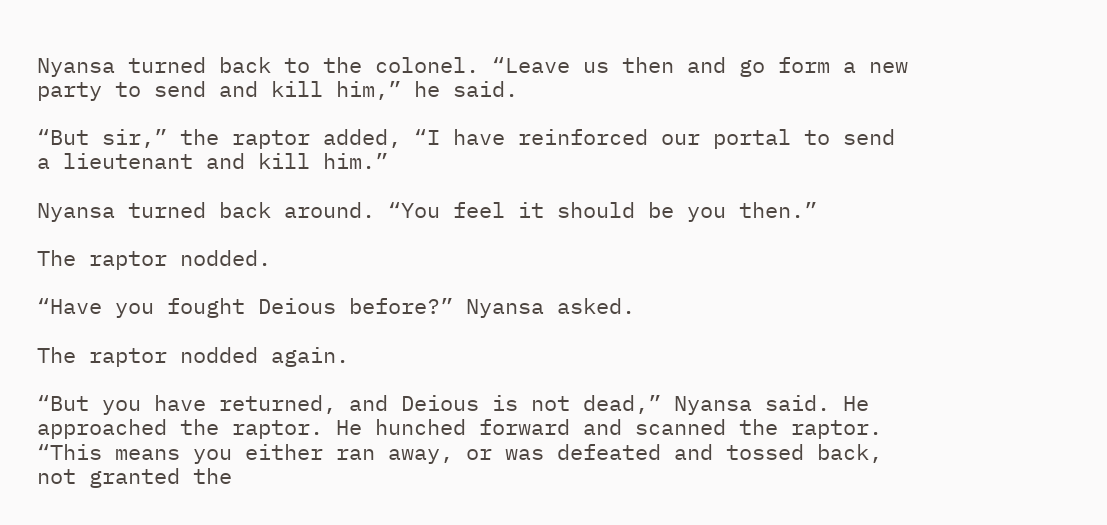Nyansa turned back to the colonel. “Leave us then and go form a new party to send and kill him,” he said.

“But sir,” the raptor added, “I have reinforced our portal to send a lieutenant and kill him.”

Nyansa turned back around. “You feel it should be you then.”

The raptor nodded.

“Have you fought Deious before?” Nyansa asked.

The raptor nodded again.

“But you have returned, and Deious is not dead,” Nyansa said. He approached the raptor. He hunched forward and scanned the raptor. “This means you either ran away, or was defeated and tossed back, not granted the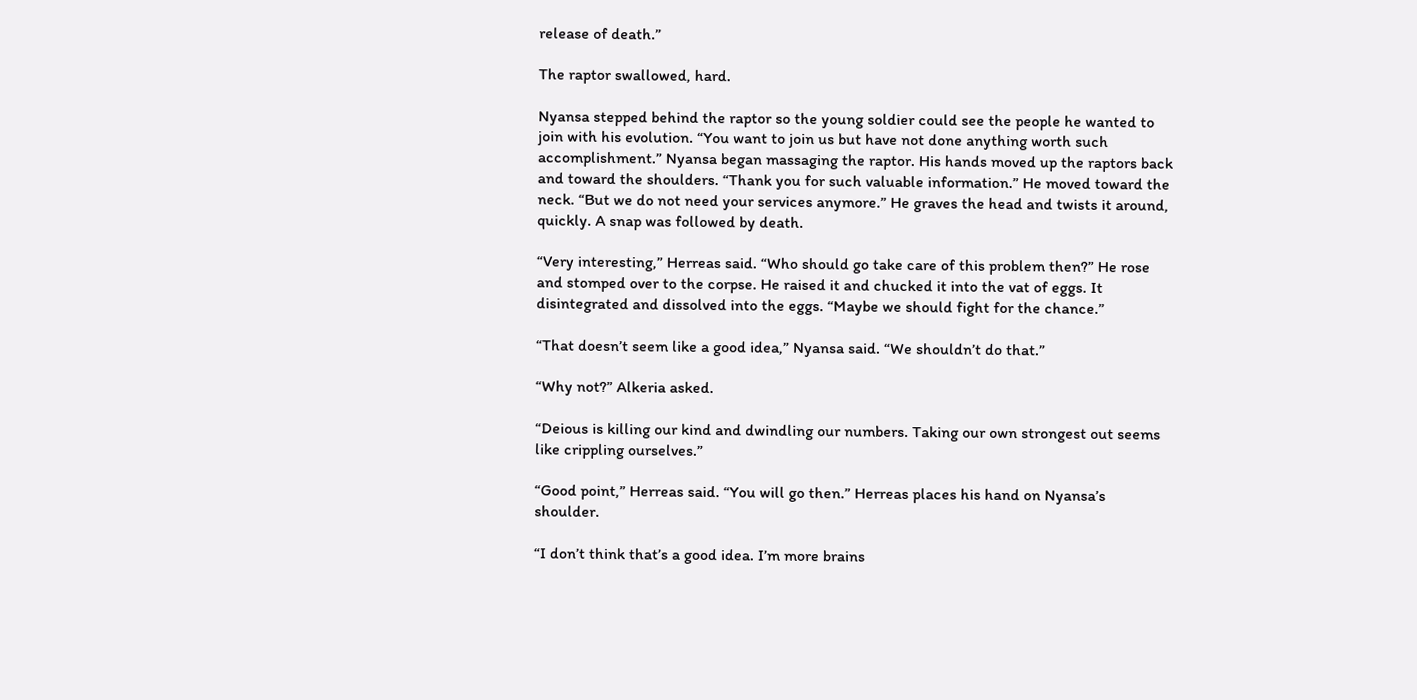release of death.”

The raptor swallowed, hard.

Nyansa stepped behind the raptor so the young soldier could see the people he wanted to join with his evolution. “You want to join us but have not done anything worth such accomplishment.” Nyansa began massaging the raptor. His hands moved up the raptors back and toward the shoulders. “Thank you for such valuable information.” He moved toward the neck. “But we do not need your services anymore.” He graves the head and twists it around, quickly. A snap was followed by death.

“Very interesting,” Herreas said. “Who should go take care of this problem then?” He rose and stomped over to the corpse. He raised it and chucked it into the vat of eggs. It disintegrated and dissolved into the eggs. “Maybe we should fight for the chance.”

“That doesn’t seem like a good idea,” Nyansa said. “We shouldn’t do that.”

“Why not?” Alkeria asked.

“Deious is killing our kind and dwindling our numbers. Taking our own strongest out seems like crippling ourselves.”

“Good point,” Herreas said. “You will go then.” Herreas places his hand on Nyansa’s shoulder.

“I don’t think that’s a good idea. I’m more brains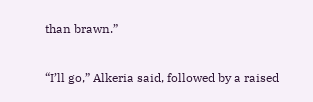than brawn.”

“I’ll go,” Alkeria said, followed by a raised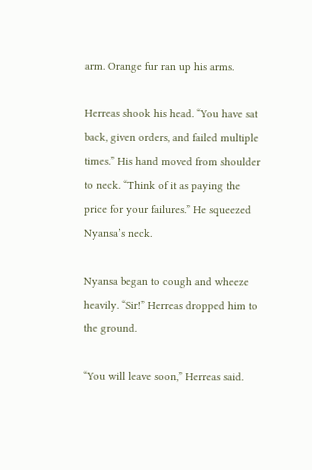arm. Orange fur ran up his arms.

Herreas shook his head. “You have sat back, given orders, and failed multiple times.” His hand moved from shoulder to neck. “Think of it as paying the price for your failures.” He squeezed Nyansa’s neck.

Nyansa began to cough and wheeze heavily. “Sir!” Herreas dropped him to the ground.

“You will leave soon,” Herreas said.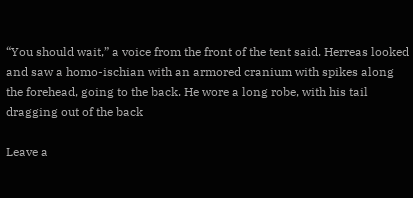“You should wait,” a voice from the front of the tent said. Herreas looked and saw a homo-ischian with an armored cranium with spikes along the forehead, going to the back. He wore a long robe, with his tail dragging out of the back

Leave a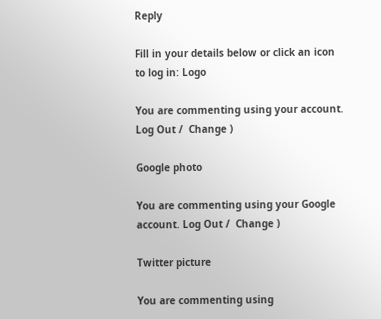Reply

Fill in your details below or click an icon to log in: Logo

You are commenting using your account. Log Out /  Change )

Google photo

You are commenting using your Google account. Log Out /  Change )

Twitter picture

You are commenting using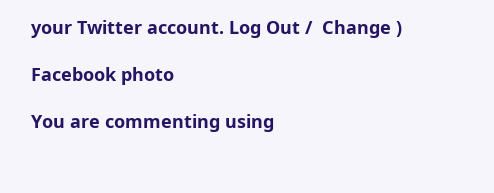your Twitter account. Log Out /  Change )

Facebook photo

You are commenting using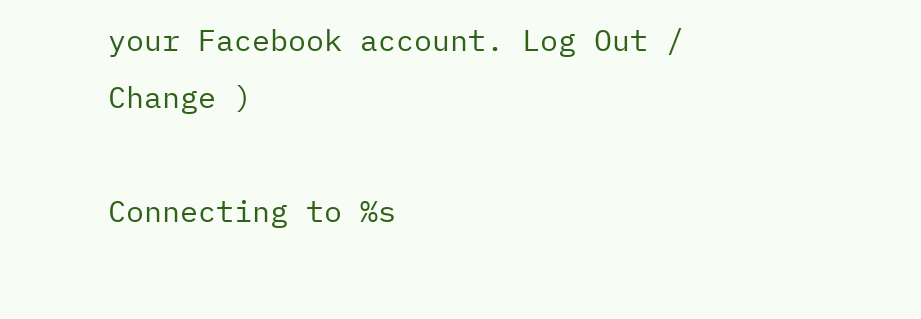your Facebook account. Log Out /  Change )

Connecting to %s